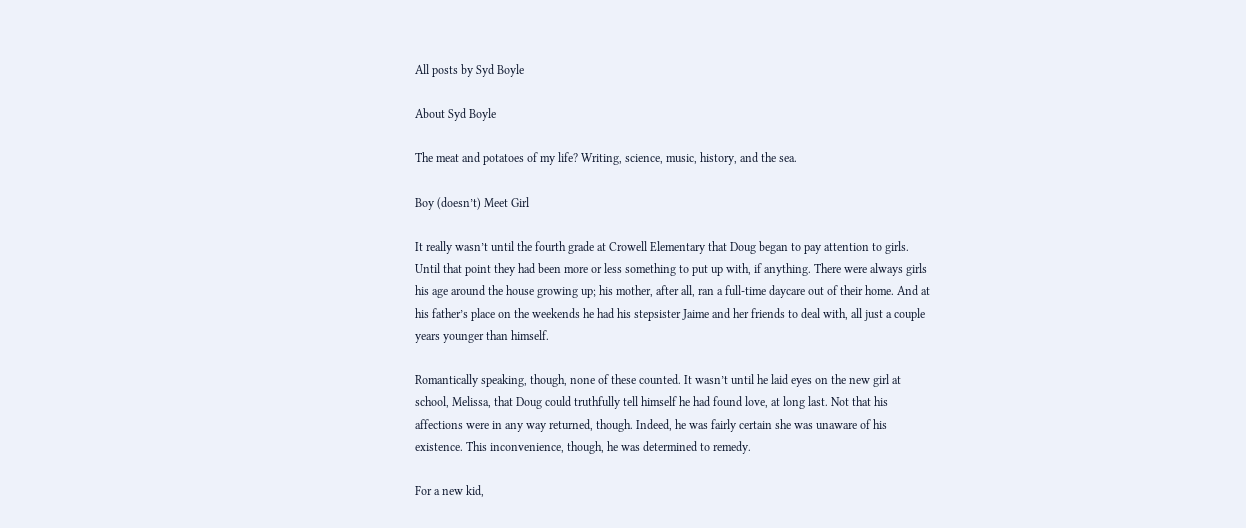All posts by Syd Boyle

About Syd Boyle

The meat and potatoes of my life? Writing, science, music, history, and the sea.

Boy (doesn’t) Meet Girl

It really wasn’t until the fourth grade at Crowell Elementary that Doug began to pay attention to girls. Until that point they had been more or less something to put up with, if anything. There were always girls his age around the house growing up; his mother, after all, ran a full-time daycare out of their home. And at his father’s place on the weekends he had his stepsister Jaime and her friends to deal with, all just a couple years younger than himself.

Romantically speaking, though, none of these counted. It wasn’t until he laid eyes on the new girl at school, Melissa, that Doug could truthfully tell himself he had found love, at long last. Not that his affections were in any way returned, though. Indeed, he was fairly certain she was unaware of his existence. This inconvenience, though, he was determined to remedy.

For a new kid,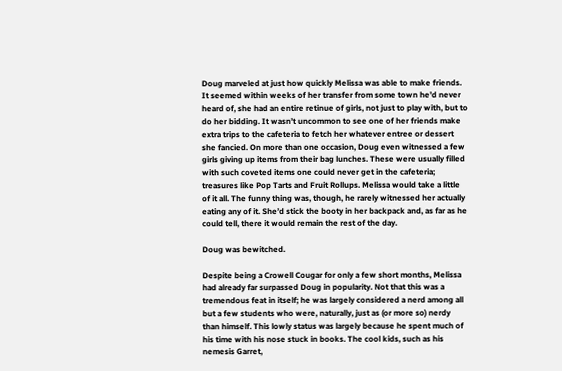Doug marveled at just how quickly Melissa was able to make friends.  It seemed within weeks of her transfer from some town he’d never heard of, she had an entire retinue of girls, not just to play with, but to do her bidding. It wasn’t uncommon to see one of her friends make extra trips to the cafeteria to fetch her whatever entree or dessert she fancied. On more than one occasion, Doug even witnessed a few girls giving up items from their bag lunches. These were usually filled with such coveted items one could never get in the cafeteria; treasures like Pop Tarts and Fruit Rollups. Melissa would take a little of it all. The funny thing was, though, he rarely witnessed her actually eating any of it. She’d stick the booty in her backpack and, as far as he could tell, there it would remain the rest of the day.

Doug was bewitched.

Despite being a Crowell Cougar for only a few short months, Melissa had already far surpassed Doug in popularity. Not that this was a tremendous feat in itself; he was largely considered a nerd among all but a few students who were, naturally, just as (or more so) nerdy than himself. This lowly status was largely because he spent much of his time with his nose stuck in books. The cool kids, such as his nemesis Garret,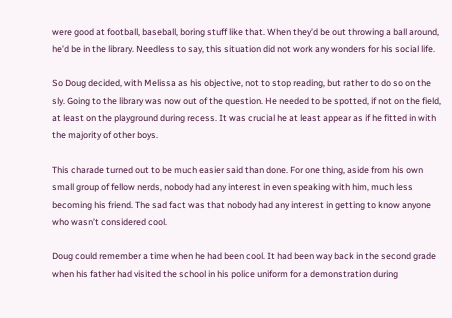were good at football, baseball, boring stuff like that. When they’d be out throwing a ball around, he’d be in the library. Needless to say, this situation did not work any wonders for his social life.

So Doug decided, with Melissa as his objective, not to stop reading, but rather to do so on the sly. Going to the library was now out of the question. He needed to be spotted, if not on the field, at least on the playground during recess. It was crucial he at least appear as if he fitted in with the majority of other boys.

This charade turned out to be much easier said than done. For one thing, aside from his own small group of fellow nerds, nobody had any interest in even speaking with him, much less becoming his friend. The sad fact was that nobody had any interest in getting to know anyone who wasn’t considered cool.

Doug could remember a time when he had been cool. It had been way back in the second grade when his father had visited the school in his police uniform for a demonstration during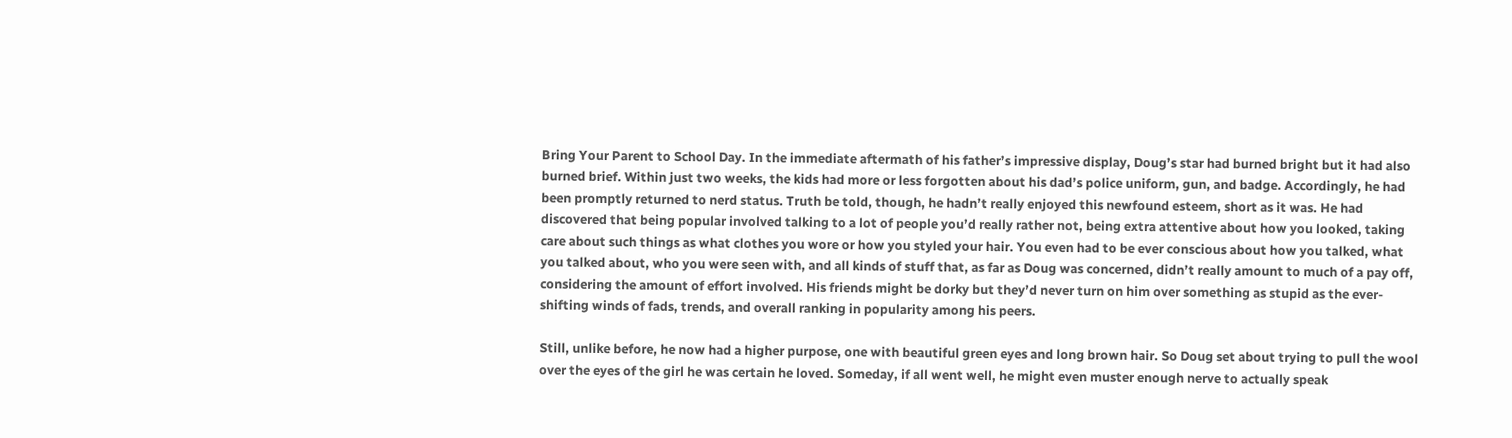Bring Your Parent to School Day. In the immediate aftermath of his father’s impressive display, Doug’s star had burned bright but it had also burned brief. Within just two weeks, the kids had more or less forgotten about his dad’s police uniform, gun, and badge. Accordingly, he had been promptly returned to nerd status. Truth be told, though, he hadn’t really enjoyed this newfound esteem, short as it was. He had discovered that being popular involved talking to a lot of people you’d really rather not, being extra attentive about how you looked, taking care about such things as what clothes you wore or how you styled your hair. You even had to be ever conscious about how you talked, what you talked about, who you were seen with, and all kinds of stuff that, as far as Doug was concerned, didn’t really amount to much of a pay off, considering the amount of effort involved. His friends might be dorky but they’d never turn on him over something as stupid as the ever-shifting winds of fads, trends, and overall ranking in popularity among his peers.

Still, unlike before, he now had a higher purpose, one with beautiful green eyes and long brown hair. So Doug set about trying to pull the wool over the eyes of the girl he was certain he loved. Someday, if all went well, he might even muster enough nerve to actually speak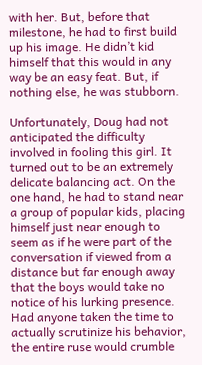with her. But, before that milestone, he had to first build up his image. He didn’t kid himself that this would in any way be an easy feat. But, if nothing else, he was stubborn.

Unfortunately, Doug had not anticipated the difficulty involved in fooling this girl. It turned out to be an extremely delicate balancing act. On the one hand, he had to stand near a group of popular kids, placing himself just near enough to seem as if he were part of the conversation if viewed from a distance but far enough away that the boys would take no notice of his lurking presence. Had anyone taken the time to actually scrutinize his behavior, the entire ruse would crumble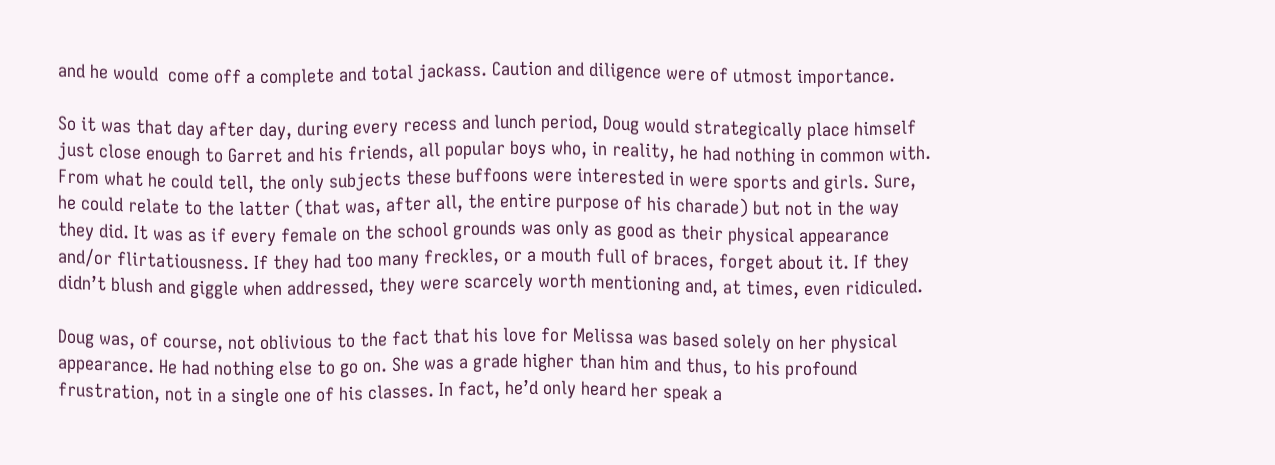and he would  come off a complete and total jackass. Caution and diligence were of utmost importance.

So it was that day after day, during every recess and lunch period, Doug would strategically place himself just close enough to Garret and his friends, all popular boys who, in reality, he had nothing in common with. From what he could tell, the only subjects these buffoons were interested in were sports and girls. Sure, he could relate to the latter (that was, after all, the entire purpose of his charade) but not in the way they did. It was as if every female on the school grounds was only as good as their physical appearance and/or flirtatiousness. If they had too many freckles, or a mouth full of braces, forget about it. If they didn’t blush and giggle when addressed, they were scarcely worth mentioning and, at times, even ridiculed.

Doug was, of course, not oblivious to the fact that his love for Melissa was based solely on her physical appearance. He had nothing else to go on. She was a grade higher than him and thus, to his profound frustration, not in a single one of his classes. In fact, he’d only heard her speak a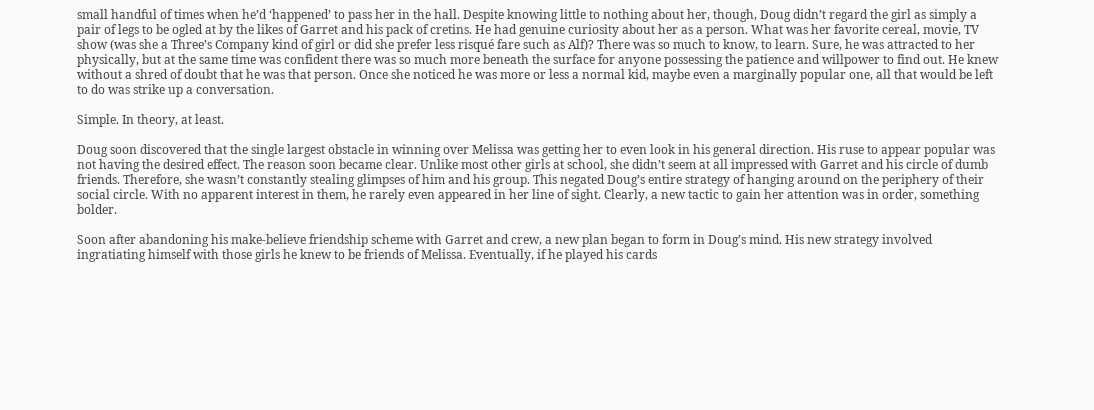small handful of times when he’d ‘happened’ to pass her in the hall. Despite knowing little to nothing about her, though, Doug didn’t regard the girl as simply a pair of legs to be ogled at by the likes of Garret and his pack of cretins. He had genuine curiosity about her as a person. What was her favorite cereal, movie, TV show (was she a Three’s Company kind of girl or did she prefer less risqué fare such as Alf)? There was so much to know, to learn. Sure, he was attracted to her physically, but at the same time was confident there was so much more beneath the surface for anyone possessing the patience and willpower to find out. He knew without a shred of doubt that he was that person. Once she noticed he was more or less a normal kid, maybe even a marginally popular one, all that would be left to do was strike up a conversation.

Simple. In theory, at least.

Doug soon discovered that the single largest obstacle in winning over Melissa was getting her to even look in his general direction. His ruse to appear popular was not having the desired effect. The reason soon became clear. Unlike most other girls at school, she didn’t seem at all impressed with Garret and his circle of dumb friends. Therefore, she wasn’t constantly stealing glimpses of him and his group. This negated Doug’s entire strategy of hanging around on the periphery of their social circle. With no apparent interest in them, he rarely even appeared in her line of sight. Clearly, a new tactic to gain her attention was in order, something bolder.

Soon after abandoning his make-believe friendship scheme with Garret and crew, a new plan began to form in Doug’s mind. His new strategy involved ingratiating himself with those girls he knew to be friends of Melissa. Eventually, if he played his cards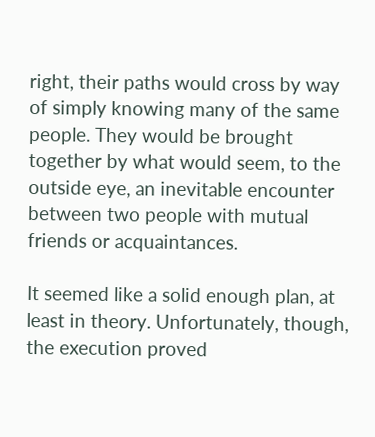right, their paths would cross by way of simply knowing many of the same people. They would be brought together by what would seem, to the outside eye, an inevitable encounter between two people with mutual friends or acquaintances.

It seemed like a solid enough plan, at least in theory. Unfortunately, though, the execution proved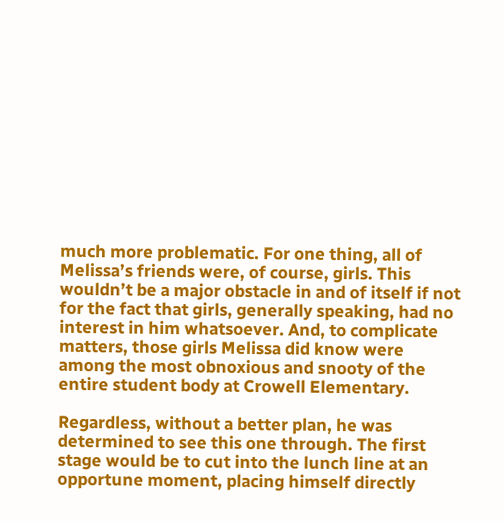much more problematic. For one thing, all of Melissa’s friends were, of course, girls. This wouldn’t be a major obstacle in and of itself if not for the fact that girls, generally speaking, had no interest in him whatsoever. And, to complicate matters, those girls Melissa did know were among the most obnoxious and snooty of the entire student body at Crowell Elementary.

Regardless, without a better plan, he was determined to see this one through. The first stage would be to cut into the lunch line at an opportune moment, placing himself directly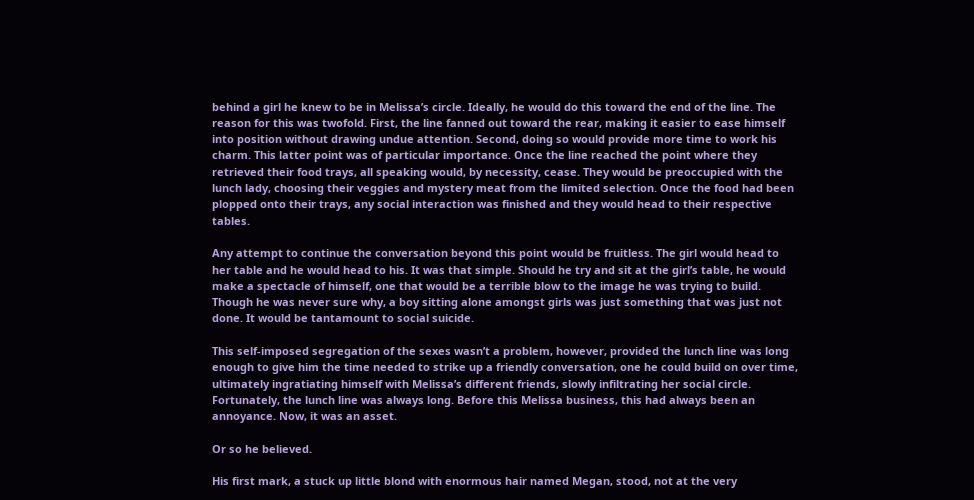behind a girl he knew to be in Melissa’s circle. Ideally, he would do this toward the end of the line. The reason for this was twofold. First, the line fanned out toward the rear, making it easier to ease himself into position without drawing undue attention. Second, doing so would provide more time to work his charm. This latter point was of particular importance. Once the line reached the point where they retrieved their food trays, all speaking would, by necessity, cease. They would be preoccupied with the lunch lady, choosing their veggies and mystery meat from the limited selection. Once the food had been plopped onto their trays, any social interaction was finished and they would head to their respective tables.

Any attempt to continue the conversation beyond this point would be fruitless. The girl would head to her table and he would head to his. It was that simple. Should he try and sit at the girl’s table, he would make a spectacle of himself, one that would be a terrible blow to the image he was trying to build. Though he was never sure why, a boy sitting alone amongst girls was just something that was just not done. It would be tantamount to social suicide.

This self-imposed segregation of the sexes wasn’t a problem, however, provided the lunch line was long enough to give him the time needed to strike up a friendly conversation, one he could build on over time, ultimately ingratiating himself with Melissa’s different friends, slowly infiltrating her social circle.  Fortunately, the lunch line was always long. Before this Melissa business, this had always been an annoyance. Now, it was an asset.

Or so he believed.

His first mark, a stuck up little blond with enormous hair named Megan, stood, not at the very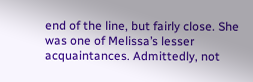end of the line, but fairly close. She was one of Melissa’s lesser acquaintances. Admittedly, not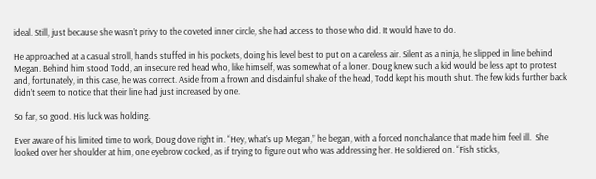ideal. Still, just because she wasn’t privy to the coveted inner circle, she had access to those who did. It would have to do.

He approached at a casual stroll, hands stuffed in his pockets, doing his level best to put on a careless air. Silent as a ninja, he slipped in line behind Megan. Behind him stood Todd, an insecure red head who, like himself, was somewhat of a loner. Doug knew such a kid would be less apt to protest and, fortunately, in this case, he was correct. Aside from a frown and disdainful shake of the head, Todd kept his mouth shut. The few kids further back didn’t seem to notice that their line had just increased by one.

So far, so good. His luck was holding.

Ever aware of his limited time to work, Doug dove right in. “Hey, what’s up Megan,” he began, with a forced nonchalance that made him feel ill.  She looked over her shoulder at him, one eyebrow cocked, as if trying to figure out who was addressing her. He soldiered on. “Fish sticks,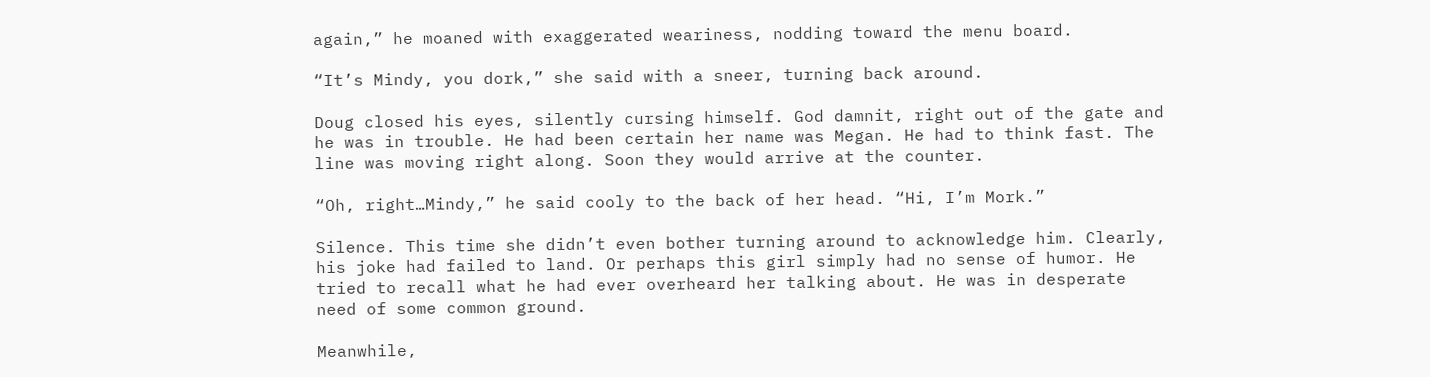again,” he moaned with exaggerated weariness, nodding toward the menu board.

“It’s Mindy, you dork,” she said with a sneer, turning back around.

Doug closed his eyes, silently cursing himself. God damnit, right out of the gate and he was in trouble. He had been certain her name was Megan. He had to think fast. The line was moving right along. Soon they would arrive at the counter.

“Oh, right…Mindy,” he said cooly to the back of her head. “Hi, I’m Mork.”

Silence. This time she didn’t even bother turning around to acknowledge him. Clearly, his joke had failed to land. Or perhaps this girl simply had no sense of humor. He tried to recall what he had ever overheard her talking about. He was in desperate need of some common ground.

Meanwhile,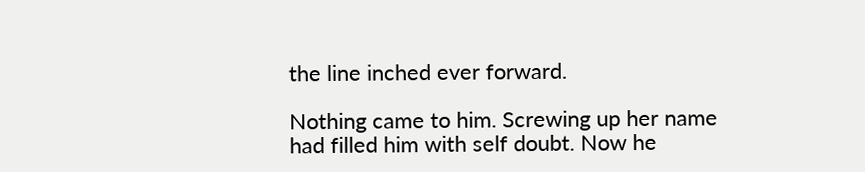the line inched ever forward.

Nothing came to him. Screwing up her name had filled him with self doubt. Now he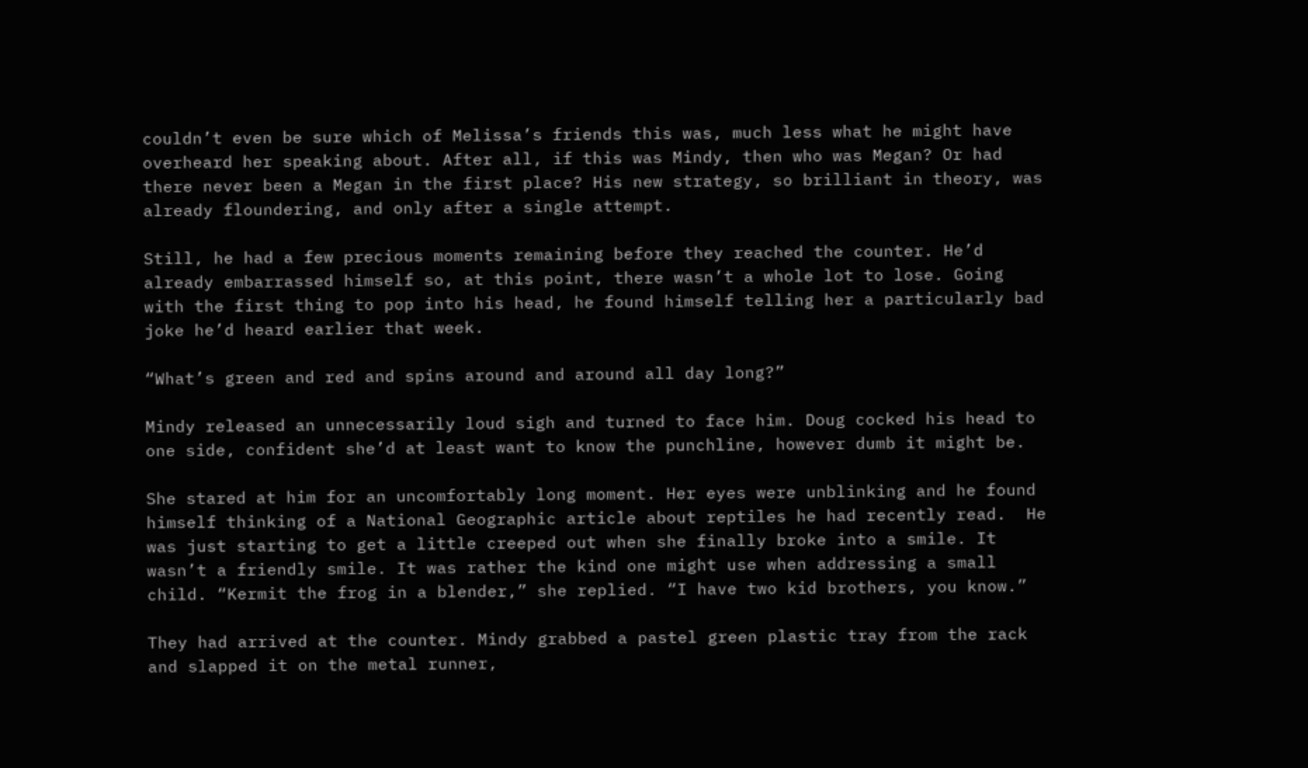couldn’t even be sure which of Melissa’s friends this was, much less what he might have overheard her speaking about. After all, if this was Mindy, then who was Megan? Or had there never been a Megan in the first place? His new strategy, so brilliant in theory, was already floundering, and only after a single attempt.

Still, he had a few precious moments remaining before they reached the counter. He’d already embarrassed himself so, at this point, there wasn’t a whole lot to lose. Going with the first thing to pop into his head, he found himself telling her a particularly bad joke he’d heard earlier that week.

“What’s green and red and spins around and around all day long?”

Mindy released an unnecessarily loud sigh and turned to face him. Doug cocked his head to one side, confident she’d at least want to know the punchline, however dumb it might be.

She stared at him for an uncomfortably long moment. Her eyes were unblinking and he found himself thinking of a National Geographic article about reptiles he had recently read.  He was just starting to get a little creeped out when she finally broke into a smile. It wasn’t a friendly smile. It was rather the kind one might use when addressing a small child. “Kermit the frog in a blender,” she replied. “I have two kid brothers, you know.”

They had arrived at the counter. Mindy grabbed a pastel green plastic tray from the rack and slapped it on the metal runner,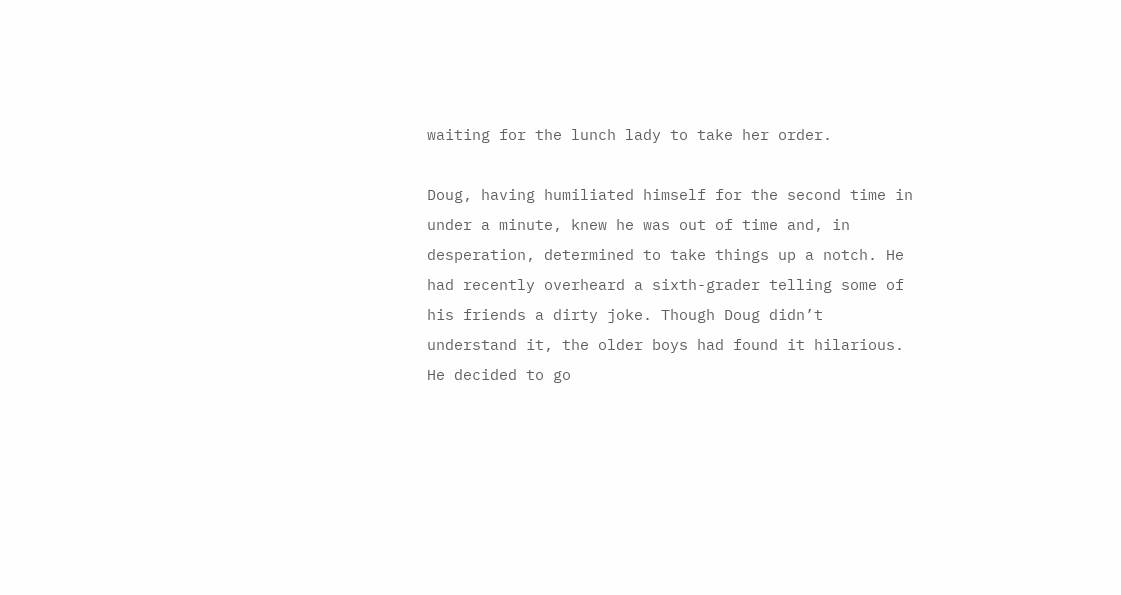waiting for the lunch lady to take her order.

Doug, having humiliated himself for the second time in under a minute, knew he was out of time and, in desperation, determined to take things up a notch. He had recently overheard a sixth-grader telling some of his friends a dirty joke. Though Doug didn’t understand it, the older boys had found it hilarious. He decided to go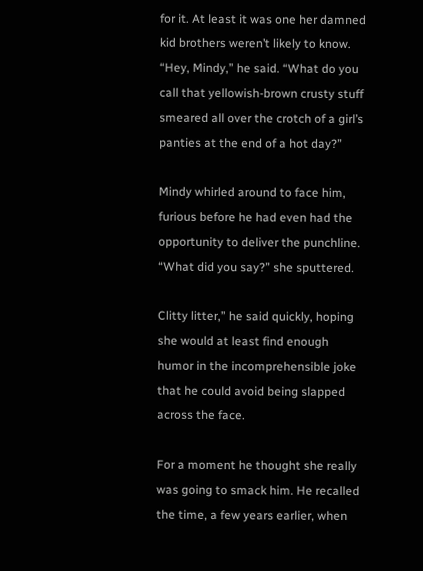for it. At least it was one her damned kid brothers weren’t likely to know. “Hey, Mindy,” he said. “What do you call that yellowish-brown crusty stuff smeared all over the crotch of a girl’s panties at the end of a hot day?”

Mindy whirled around to face him, furious before he had even had the opportunity to deliver the punchline. “What did you say?” she sputtered.

Clitty litter,” he said quickly, hoping she would at least find enough humor in the incomprehensible joke that he could avoid being slapped across the face.

For a moment he thought she really was going to smack him. He recalled the time, a few years earlier, when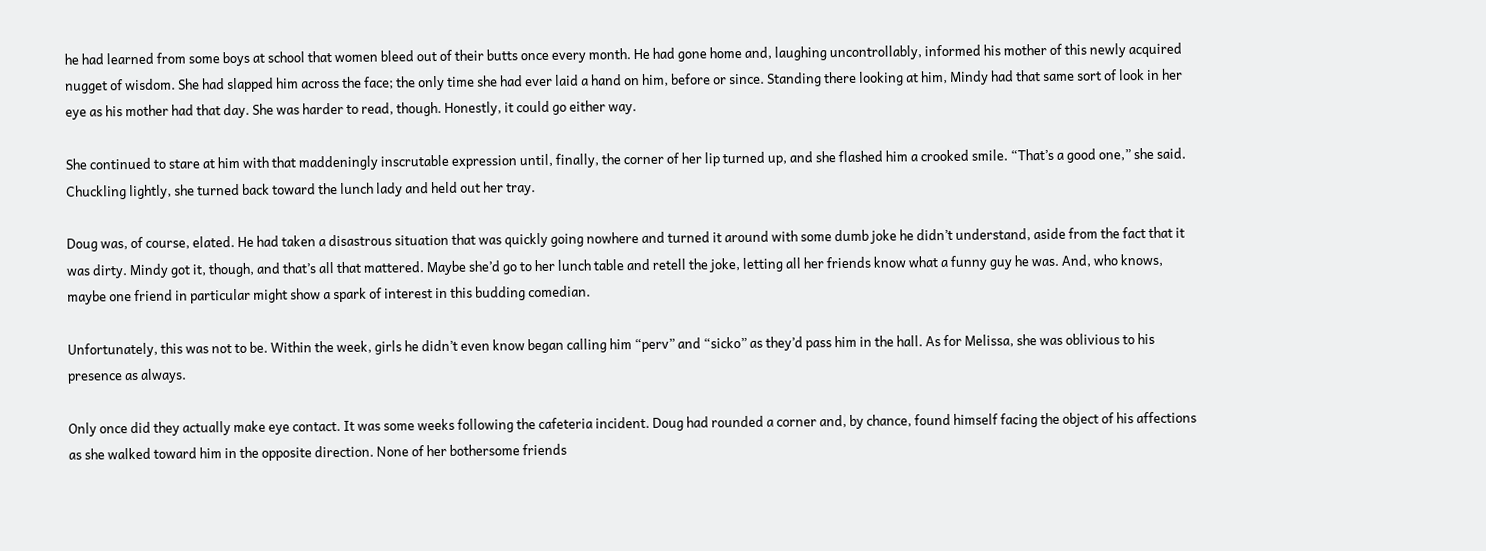he had learned from some boys at school that women bleed out of their butts once every month. He had gone home and, laughing uncontrollably, informed his mother of this newly acquired nugget of wisdom. She had slapped him across the face; the only time she had ever laid a hand on him, before or since. Standing there looking at him, Mindy had that same sort of look in her eye as his mother had that day. She was harder to read, though. Honestly, it could go either way.

She continued to stare at him with that maddeningly inscrutable expression until, finally, the corner of her lip turned up, and she flashed him a crooked smile. “That’s a good one,” she said. Chuckling lightly, she turned back toward the lunch lady and held out her tray.

Doug was, of course, elated. He had taken a disastrous situation that was quickly going nowhere and turned it around with some dumb joke he didn’t understand, aside from the fact that it was dirty. Mindy got it, though, and that’s all that mattered. Maybe she’d go to her lunch table and retell the joke, letting all her friends know what a funny guy he was. And, who knows, maybe one friend in particular might show a spark of interest in this budding comedian.

Unfortunately, this was not to be. Within the week, girls he didn’t even know began calling him “perv” and “sicko” as they’d pass him in the hall. As for Melissa, she was oblivious to his presence as always.

Only once did they actually make eye contact. It was some weeks following the cafeteria incident. Doug had rounded a corner and, by chance, found himself facing the object of his affections as she walked toward him in the opposite direction. None of her bothersome friends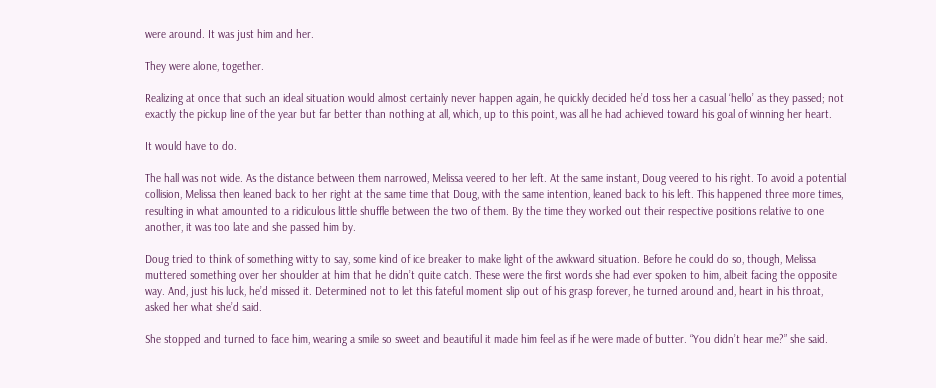were around. It was just him and her.

They were alone, together.

Realizing at once that such an ideal situation would almost certainly never happen again, he quickly decided he’d toss her a casual ‘hello’ as they passed; not exactly the pickup line of the year but far better than nothing at all, which, up to this point, was all he had achieved toward his goal of winning her heart.

It would have to do.

The hall was not wide. As the distance between them narrowed, Melissa veered to her left. At the same instant, Doug veered to his right. To avoid a potential collision, Melissa then leaned back to her right at the same time that Doug, with the same intention, leaned back to his left. This happened three more times, resulting in what amounted to a ridiculous little shuffle between the two of them. By the time they worked out their respective positions relative to one another, it was too late and she passed him by.

Doug tried to think of something witty to say, some kind of ice breaker to make light of the awkward situation. Before he could do so, though, Melissa muttered something over her shoulder at him that he didn’t quite catch. These were the first words she had ever spoken to him, albeit facing the opposite way. And, just his luck, he’d missed it. Determined not to let this fateful moment slip out of his grasp forever, he turned around and, heart in his throat, asked her what she’d said.

She stopped and turned to face him, wearing a smile so sweet and beautiful it made him feel as if he were made of butter. “You didn’t hear me?” she said.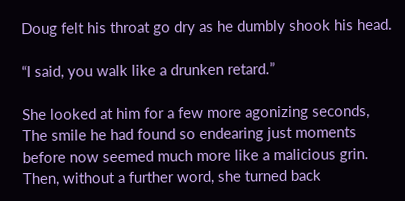Doug felt his throat go dry as he dumbly shook his head.

“I said, you walk like a drunken retard.”

She looked at him for a few more agonizing seconds, The smile he had found so endearing just moments before now seemed much more like a malicious grin. Then, without a further word, she turned back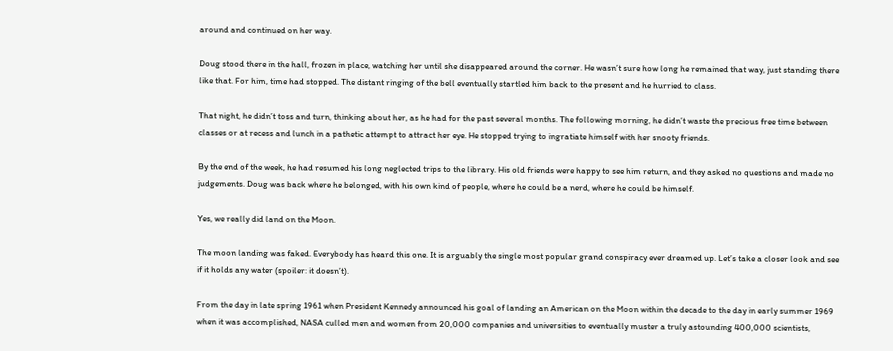around and continued on her way.

Doug stood there in the hall, frozen in place, watching her until she disappeared around the corner. He wasn’t sure how long he remained that way, just standing there like that. For him, time had stopped. The distant ringing of the bell eventually startled him back to the present and he hurried to class.

That night, he didn’t toss and turn, thinking about her, as he had for the past several months. The following morning, he didn’t waste the precious free time between classes or at recess and lunch in a pathetic attempt to attract her eye. He stopped trying to ingratiate himself with her snooty friends.

By the end of the week, he had resumed his long neglected trips to the library. His old friends were happy to see him return, and they asked no questions and made no judgements. Doug was back where he belonged, with his own kind of people, where he could be a nerd, where he could be himself.

Yes, we really did land on the Moon.

The moon landing was faked. Everybody has heard this one. It is arguably the single most popular grand conspiracy ever dreamed up. Let’s take a closer look and see if it holds any water (spoiler: it doesn’t).

From the day in late spring 1961 when President Kennedy announced his goal of landing an American on the Moon within the decade to the day in early summer 1969 when it was accomplished, NASA culled men and women from 20,000 companies and universities to eventually muster a truly astounding 400,000 scientists,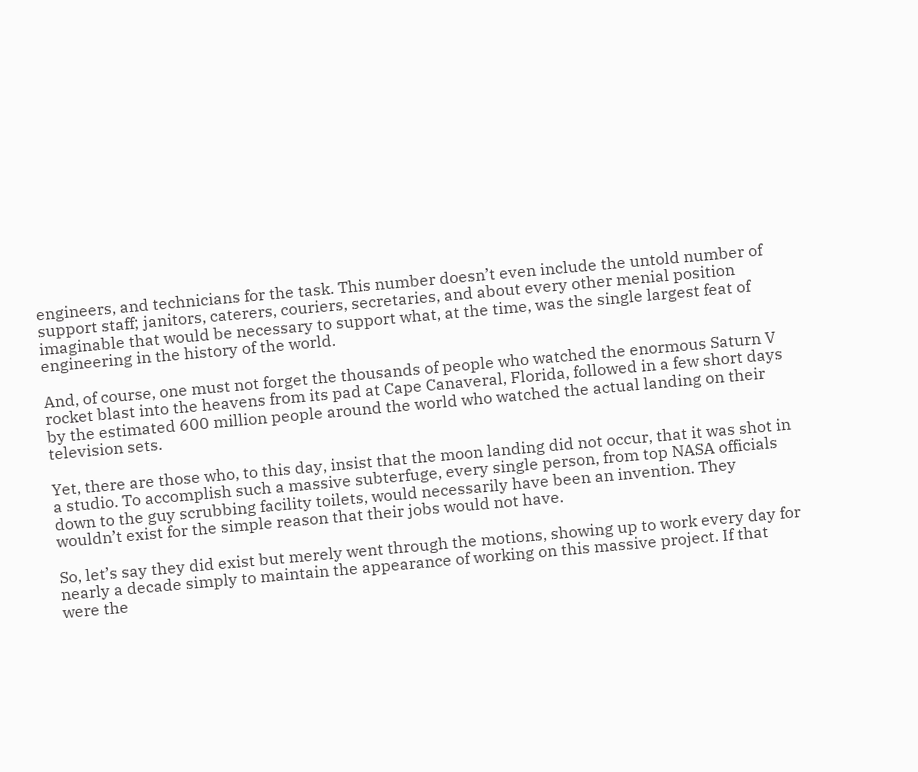engineers, and technicians for the task. This number doesn’t even include the untold number of support staff; janitors, caterers, couriers, secretaries, and about every other menial position imaginable that would be necessary to support what, at the time, was the single largest feat of engineering in the history of the world.

And, of course, one must not forget the thousands of people who watched the enormous Saturn V rocket blast into the heavens from its pad at Cape Canaveral, Florida, followed in a few short days by the estimated 600 million people around the world who watched the actual landing on their television sets.

Yet, there are those who, to this day, insist that the moon landing did not occur, that it was shot in a studio. To accomplish such a massive subterfuge, every single person, from top NASA officials down to the guy scrubbing facility toilets, would necessarily have been an invention. They wouldn’t exist for the simple reason that their jobs would not have.

So, let’s say they did exist but merely went through the motions, showing up to work every day for nearly a decade simply to maintain the appearance of working on this massive project. If that were the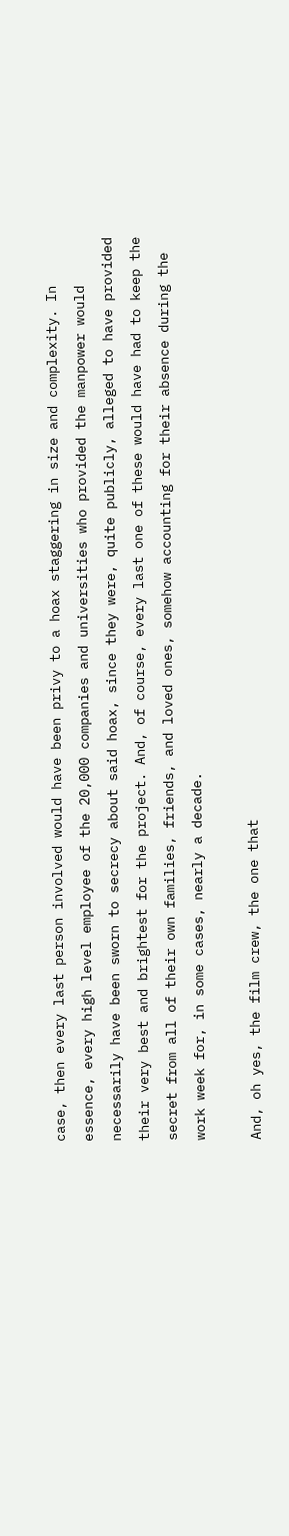case, then every last person involved would have been privy to a hoax staggering in size and complexity. In essence, every high level employee of the 20,000 companies and universities who provided the manpower would necessarily have been sworn to secrecy about said hoax, since they were, quite publicly, alleged to have provided their very best and brightest for the project. And, of course, every last one of these would have had to keep the secret from all of their own families, friends, and loved ones, somehow accounting for their absence during the work week for, in some cases, nearly a decade.

And, oh yes, the film crew, the one that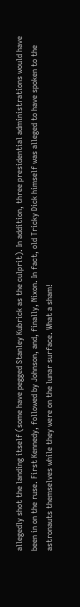allegedly shot the landing itself (some have pegged Stanley Kubrick as the culprit). In addition, three presidential administrations would have been in on the ruse. First Kennedy, followed by Johnson, and, finally, Nixon. In fact, old Tricky Dick himself was alleged to have spoken to the astronauts themselves while they were on the lunar surface. What a sham!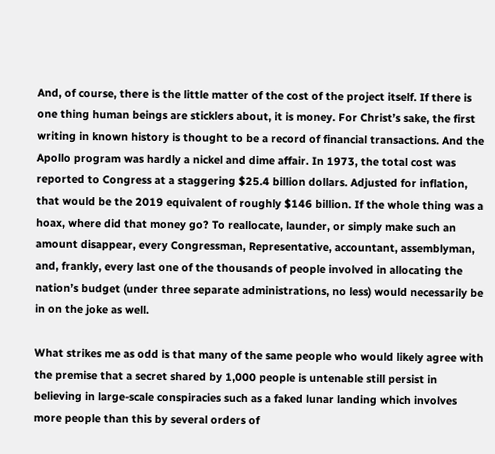And, of course, there is the little matter of the cost of the project itself. If there is one thing human beings are sticklers about, it is money. For Christ’s sake, the first writing in known history is thought to be a record of financial transactions. And the Apollo program was hardly a nickel and dime affair. In 1973, the total cost was reported to Congress at a staggering $25.4 billion dollars. Adjusted for inflation, that would be the 2019 equivalent of roughly $146 billion. If the whole thing was a hoax, where did that money go? To reallocate, launder, or simply make such an amount disappear, every Congressman, Representative, accountant, assemblyman, and, frankly, every last one of the thousands of people involved in allocating the nation’s budget (under three separate administrations, no less) would necessarily be in on the joke as well.

What strikes me as odd is that many of the same people who would likely agree with the premise that a secret shared by 1,000 people is untenable still persist in believing in large-scale conspiracies such as a faked lunar landing which involves more people than this by several orders of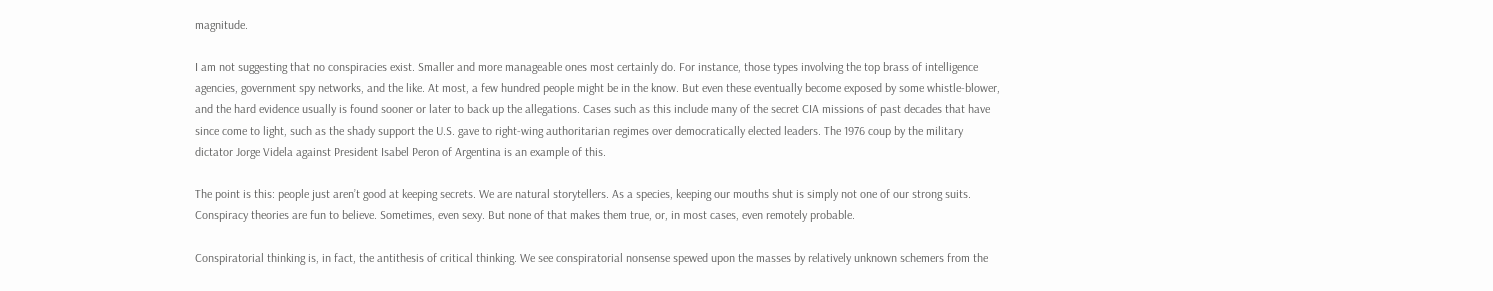magnitude.

I am not suggesting that no conspiracies exist. Smaller and more manageable ones most certainly do. For instance, those types involving the top brass of intelligence agencies, government spy networks, and the like. At most, a few hundred people might be in the know. But even these eventually become exposed by some whistle-blower, and the hard evidence usually is found sooner or later to back up the allegations. Cases such as this include many of the secret CIA missions of past decades that have since come to light, such as the shady support the U.S. gave to right-wing authoritarian regimes over democratically elected leaders. The 1976 coup by the military dictator Jorge Videla against President Isabel Peron of Argentina is an example of this.

The point is this: people just aren’t good at keeping secrets. We are natural storytellers. As a species, keeping our mouths shut is simply not one of our strong suits. Conspiracy theories are fun to believe. Sometimes, even sexy. But none of that makes them true, or, in most cases, even remotely probable.

Conspiratorial thinking is, in fact, the antithesis of critical thinking. We see conspiratorial nonsense spewed upon the masses by relatively unknown schemers from the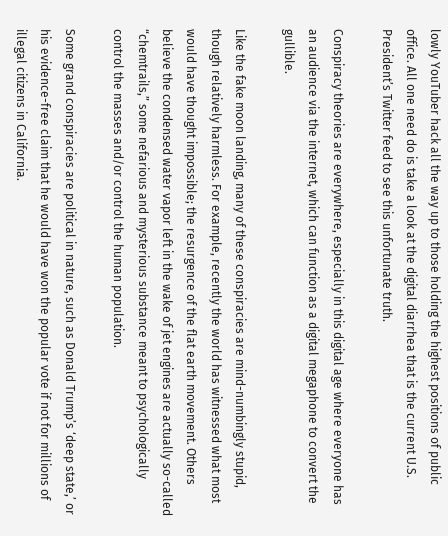lowly YouTuber hack all the way up to those holding the highest positions of public office. All one need do is take a look at the digital diarrhea that is the current U.S. President’s Twitter feed to see this unfortunate truth.

Conspiracy theories are everywhere, especially in this digital age where everyone has an audience via the internet, which can function as a digital megaphone to convert the gullible.

Like the fake moon landing, many of these conspiracies are mind-numbingly stupid, though relatively harmless. For example, recently the world has witnessed what most would have thought impossible; the resurgence of the flat earth movement. Others believe the condensed water vapor left in the wake of jet engines are actually so-called “chemtrails,” some nefarious and mysterious substance meant to psychologically control the masses and/or control the human population.

Some grand conspiracies are political in nature, such as Donald Trump’s ‘deep state,’ or his evidence-free claim that he would have won the popular vote if not for millions of illegal citizens in California.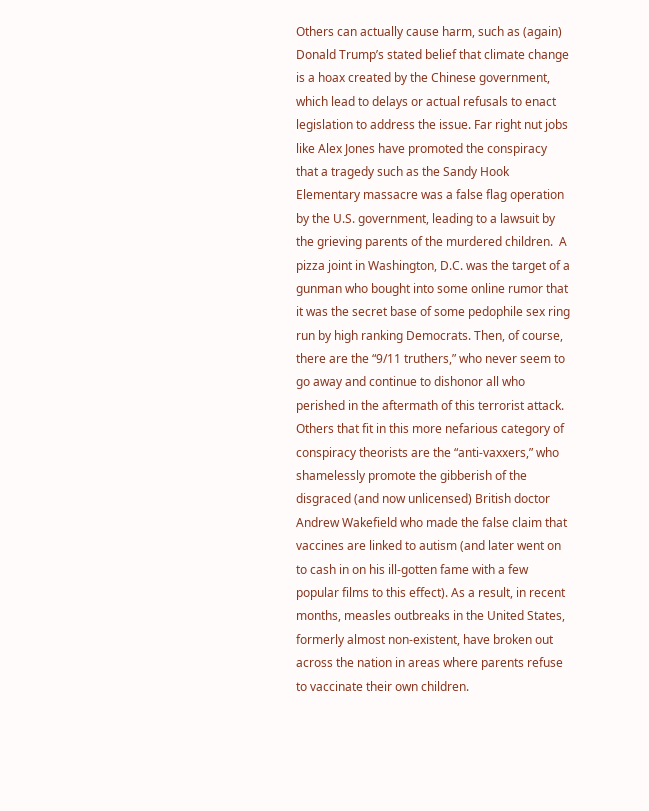Others can actually cause harm, such as (again) Donald Trump’s stated belief that climate change is a hoax created by the Chinese government, which lead to delays or actual refusals to enact legislation to address the issue. Far right nut jobs like Alex Jones have promoted the conspiracy that a tragedy such as the Sandy Hook Elementary massacre was a false flag operation by the U.S. government, leading to a lawsuit by the grieving parents of the murdered children.  A pizza joint in Washington, D.C. was the target of a gunman who bought into some online rumor that it was the secret base of some pedophile sex ring run by high ranking Democrats. Then, of course, there are the “9/11 truthers,” who never seem to go away and continue to dishonor all who perished in the aftermath of this terrorist attack. Others that fit in this more nefarious category of conspiracy theorists are the “anti-vaxxers,” who shamelessly promote the gibberish of the disgraced (and now unlicensed) British doctor Andrew Wakefield who made the false claim that vaccines are linked to autism (and later went on to cash in on his ill-gotten fame with a few popular films to this effect). As a result, in recent months, measles outbreaks in the United States, formerly almost non-existent, have broken out across the nation in areas where parents refuse to vaccinate their own children.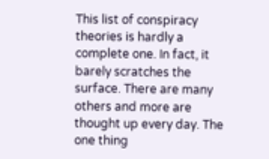This list of conspiracy theories is hardly a complete one. In fact, it barely scratches the surface. There are many others and more are thought up every day. The one thing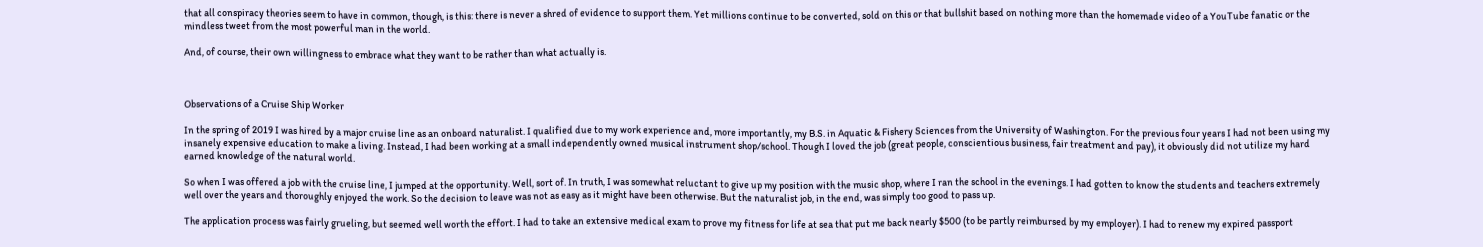that all conspiracy theories seem to have in common, though, is this: there is never a shred of evidence to support them. Yet millions continue to be converted, sold on this or that bullshit based on nothing more than the homemade video of a YouTube fanatic or the mindless tweet from the most powerful man in the world.

And, of course, their own willingness to embrace what they want to be rather than what actually is.



Observations of a Cruise Ship Worker

In the spring of 2019 I was hired by a major cruise line as an onboard naturalist. I qualified due to my work experience and, more importantly, my B.S. in Aquatic & Fishery Sciences from the University of Washington. For the previous four years I had not been using my insanely expensive education to make a living. Instead, I had been working at a small independently owned musical instrument shop/school. Though I loved the job (great people, conscientious business, fair treatment and pay), it obviously did not utilize my hard earned knowledge of the natural world.

So when I was offered a job with the cruise line, I jumped at the opportunity. Well, sort of. In truth, I was somewhat reluctant to give up my position with the music shop, where I ran the school in the evenings. I had gotten to know the students and teachers extremely well over the years and thoroughly enjoyed the work. So the decision to leave was not as easy as it might have been otherwise. But the naturalist job, in the end, was simply too good to pass up.

The application process was fairly grueling, but seemed well worth the effort. I had to take an extensive medical exam to prove my fitness for life at sea that put me back nearly $500 (to be partly reimbursed by my employer). I had to renew my expired passport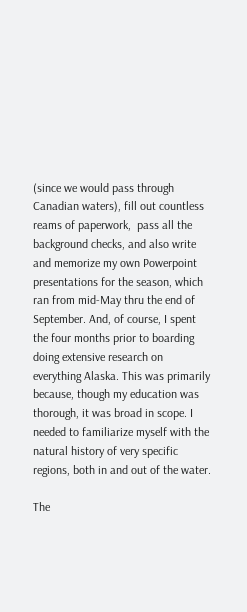(since we would pass through Canadian waters), fill out countless reams of paperwork,  pass all the background checks, and also write and memorize my own Powerpoint presentations for the season, which ran from mid-May thru the end of September. And, of course, I spent the four months prior to boarding doing extensive research on everything Alaska. This was primarily because, though my education was thorough, it was broad in scope. I needed to familiarize myself with the natural history of very specific regions, both in and out of the water.

The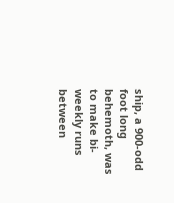ship, a 900-odd foot long behemoth, was to make bi-weekly runs between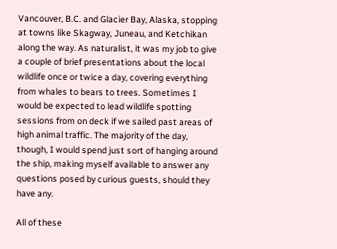Vancouver, B.C. and Glacier Bay, Alaska, stopping at towns like Skagway, Juneau, and Ketchikan along the way. As naturalist, it was my job to give a couple of brief presentations about the local wildlife once or twice a day, covering everything from whales to bears to trees. Sometimes I would be expected to lead wildlife spotting sessions from on deck if we sailed past areas of high animal traffic. The majority of the day, though, I would spend just sort of hanging around the ship, making myself available to answer any questions posed by curious guests, should they have any.

All of these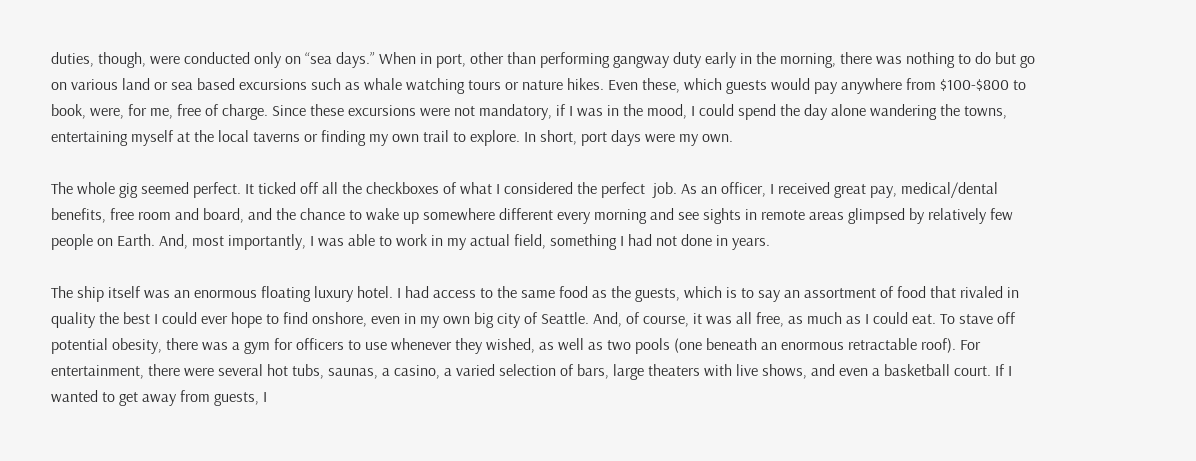duties, though, were conducted only on “sea days.” When in port, other than performing gangway duty early in the morning, there was nothing to do but go on various land or sea based excursions such as whale watching tours or nature hikes. Even these, which guests would pay anywhere from $100-$800 to book, were, for me, free of charge. Since these excursions were not mandatory, if I was in the mood, I could spend the day alone wandering the towns, entertaining myself at the local taverns or finding my own trail to explore. In short, port days were my own.

The whole gig seemed perfect. It ticked off all the checkboxes of what I considered the perfect  job. As an officer, I received great pay, medical/dental benefits, free room and board, and the chance to wake up somewhere different every morning and see sights in remote areas glimpsed by relatively few people on Earth. And, most importantly, I was able to work in my actual field, something I had not done in years.

The ship itself was an enormous floating luxury hotel. I had access to the same food as the guests, which is to say an assortment of food that rivaled in quality the best I could ever hope to find onshore, even in my own big city of Seattle. And, of course, it was all free, as much as I could eat. To stave off potential obesity, there was a gym for officers to use whenever they wished, as well as two pools (one beneath an enormous retractable roof). For entertainment, there were several hot tubs, saunas, a casino, a varied selection of bars, large theaters with live shows, and even a basketball court. If I wanted to get away from guests, I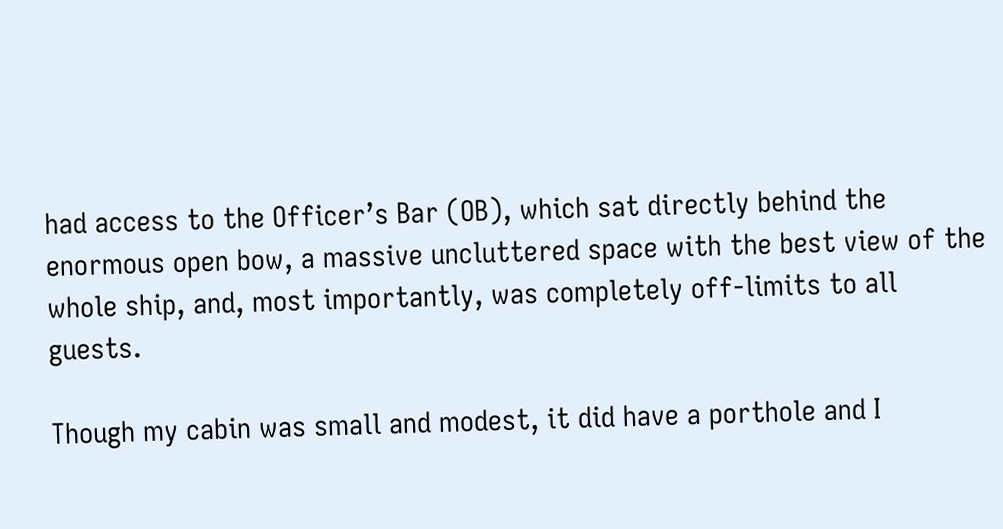had access to the Officer’s Bar (OB), which sat directly behind the enormous open bow, a massive uncluttered space with the best view of the whole ship, and, most importantly, was completely off-limits to all guests.

Though my cabin was small and modest, it did have a porthole and I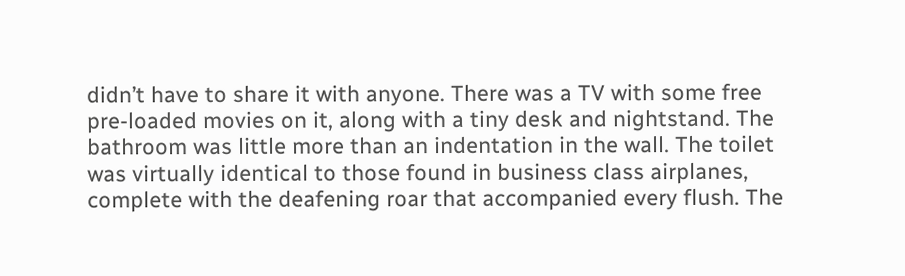didn’t have to share it with anyone. There was a TV with some free pre-loaded movies on it, along with a tiny desk and nightstand. The bathroom was little more than an indentation in the wall. The toilet was virtually identical to those found in business class airplanes, complete with the deafening roar that accompanied every flush. The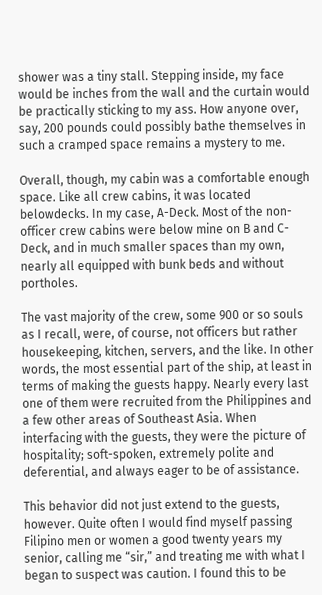shower was a tiny stall. Stepping inside, my face would be inches from the wall and the curtain would be practically sticking to my ass. How anyone over, say, 200 pounds could possibly bathe themselves in such a cramped space remains a mystery to me.

Overall, though, my cabin was a comfortable enough space. Like all crew cabins, it was located belowdecks. In my case, A-Deck. Most of the non-officer crew cabins were below mine on B and C-Deck, and in much smaller spaces than my own, nearly all equipped with bunk beds and without portholes.

The vast majority of the crew, some 900 or so souls as I recall, were, of course, not officers but rather housekeeping, kitchen, servers, and the like. In other words, the most essential part of the ship, at least in terms of making the guests happy. Nearly every last one of them were recruited from the Philippines and a few other areas of Southeast Asia. When interfacing with the guests, they were the picture of hospitality; soft-spoken, extremely polite and deferential, and always eager to be of assistance.

This behavior did not just extend to the guests, however. Quite often I would find myself passing Filipino men or women a good twenty years my senior, calling me “sir,” and treating me with what I began to suspect was caution. I found this to be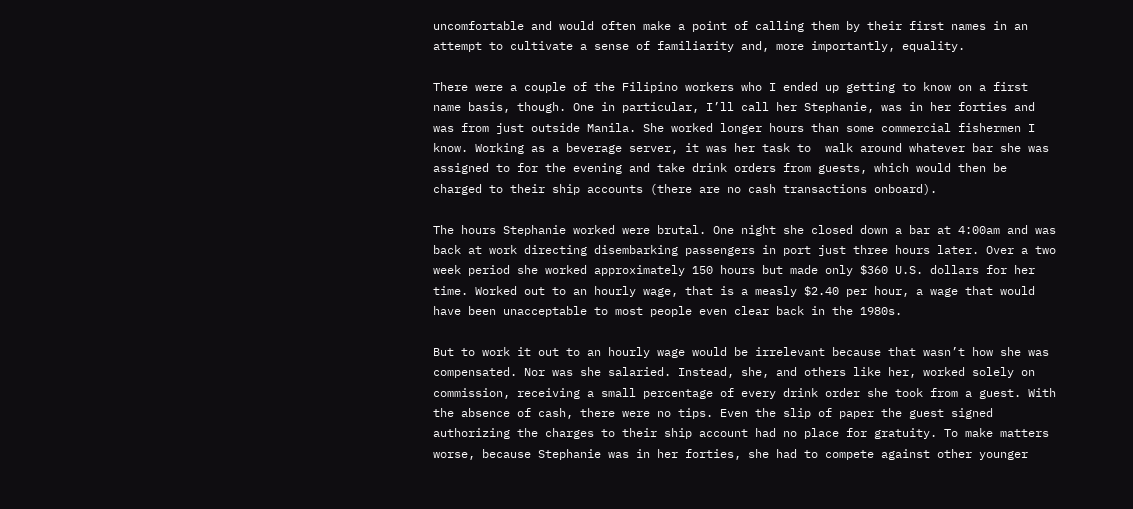uncomfortable and would often make a point of calling them by their first names in an attempt to cultivate a sense of familiarity and, more importantly, equality.

There were a couple of the Filipino workers who I ended up getting to know on a first name basis, though. One in particular, I’ll call her Stephanie, was in her forties and was from just outside Manila. She worked longer hours than some commercial fishermen I know. Working as a beverage server, it was her task to  walk around whatever bar she was assigned to for the evening and take drink orders from guests, which would then be charged to their ship accounts (there are no cash transactions onboard).

The hours Stephanie worked were brutal. One night she closed down a bar at 4:00am and was back at work directing disembarking passengers in port just three hours later. Over a two week period she worked approximately 150 hours but made only $360 U.S. dollars for her time. Worked out to an hourly wage, that is a measly $2.40 per hour, a wage that would have been unacceptable to most people even clear back in the 1980s.

But to work it out to an hourly wage would be irrelevant because that wasn’t how she was compensated. Nor was she salaried. Instead, she, and others like her, worked solely on commission, receiving a small percentage of every drink order she took from a guest. With the absence of cash, there were no tips. Even the slip of paper the guest signed authorizing the charges to their ship account had no place for gratuity. To make matters worse, because Stephanie was in her forties, she had to compete against other younger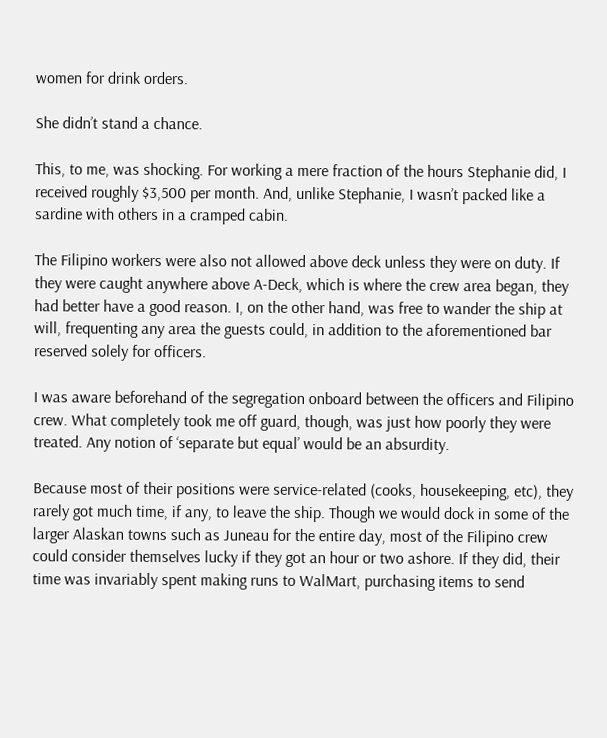women for drink orders.

She didn’t stand a chance.

This, to me, was shocking. For working a mere fraction of the hours Stephanie did, I received roughly $3,500 per month. And, unlike Stephanie, I wasn’t packed like a sardine with others in a cramped cabin.

The Filipino workers were also not allowed above deck unless they were on duty. If they were caught anywhere above A-Deck, which is where the crew area began, they had better have a good reason. I, on the other hand, was free to wander the ship at will, frequenting any area the guests could, in addition to the aforementioned bar reserved solely for officers.

I was aware beforehand of the segregation onboard between the officers and Filipino crew. What completely took me off guard, though, was just how poorly they were treated. Any notion of ‘separate but equal’ would be an absurdity.

Because most of their positions were service-related (cooks, housekeeping, etc), they rarely got much time, if any, to leave the ship. Though we would dock in some of the larger Alaskan towns such as Juneau for the entire day, most of the Filipino crew could consider themselves lucky if they got an hour or two ashore. If they did, their time was invariably spent making runs to WalMart, purchasing items to send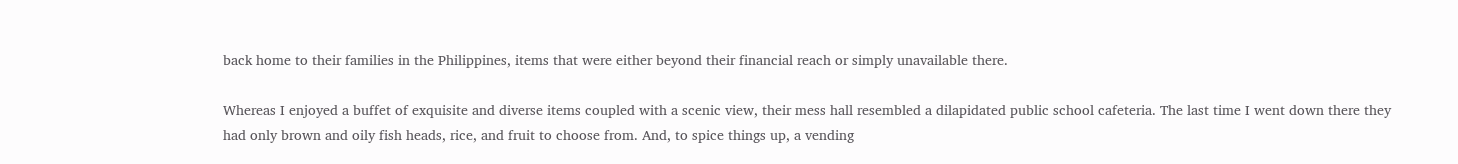back home to their families in the Philippines, items that were either beyond their financial reach or simply unavailable there.

Whereas I enjoyed a buffet of exquisite and diverse items coupled with a scenic view, their mess hall resembled a dilapidated public school cafeteria. The last time I went down there they had only brown and oily fish heads, rice, and fruit to choose from. And, to spice things up, a vending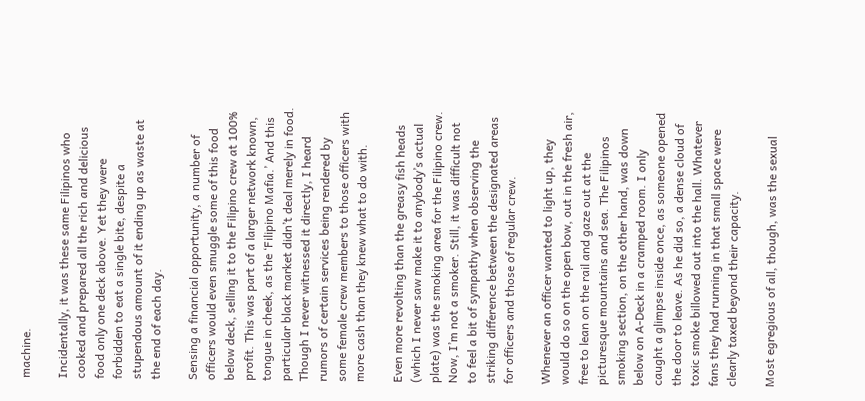machine.

Incidentally, it was these same Filipinos who cooked and prepared all the rich and delicious food only one deck above. Yet they were forbidden to eat a single bite, despite a stupendous amount of it ending up as waste at the end of each day.

Sensing a financial opportunity, a number of officers would even smuggle some of this food below deck, selling it to the Filipino crew at 100% profit. This was part of a larger network known, tongue in cheek, as the ‘Filipino Mafia.’ And this particular black market didn’t deal merely in food. Though I never witnessed it directly, I heard rumors of certain services being rendered by some female crew members to those officers with more cash than they knew what to do with.

Even more revolting than the greasy fish heads (which I never saw make it to anybody’s actual plate) was the smoking area for the Filipino crew. Now, I’m not a smoker. Still, it was difficult not to feel a bit of sympathy when observing the striking difference between the designated areas for officers and those of regular crew.

Whenever an officer wanted to light up, they would do so on the open bow, out in the fresh air, free to lean on the rail and gaze out at the picturesque mountains and sea. The Filipinos smoking section, on the other hand, was down below on A-Deck in a cramped room. I only caught a glimpse inside once, as someone opened the door to leave. As he did so, a dense cloud of toxic smoke billowed out into the hall. Whatever fans they had running in that small space were clearly taxed beyond their capacity.

Most egregious of all, though, was the sexual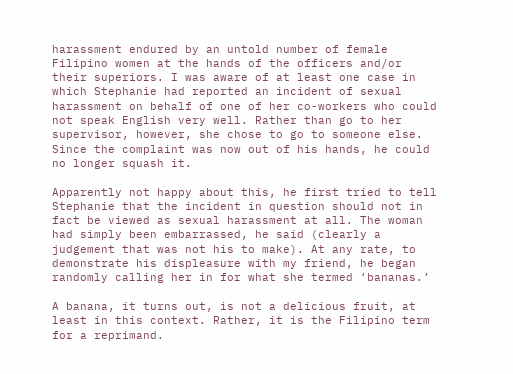harassment endured by an untold number of female Filipino women at the hands of the officers and/or their superiors. I was aware of at least one case in which Stephanie had reported an incident of sexual harassment on behalf of one of her co-workers who could not speak English very well. Rather than go to her supervisor, however, she chose to go to someone else. Since the complaint was now out of his hands, he could no longer squash it.

Apparently not happy about this, he first tried to tell Stephanie that the incident in question should not in fact be viewed as sexual harassment at all. The woman had simply been embarrassed, he said (clearly a judgement that was not his to make). At any rate, to demonstrate his displeasure with my friend, he began randomly calling her in for what she termed ‘bananas.’

A banana, it turns out, is not a delicious fruit, at least in this context. Rather, it is the Filipino term for a reprimand.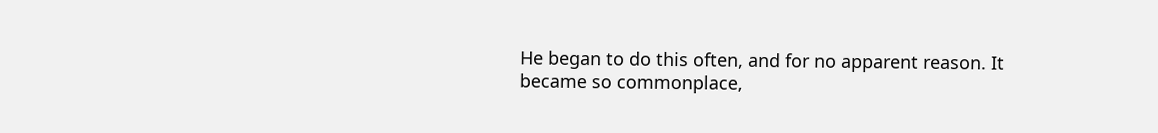He began to do this often, and for no apparent reason. It became so commonplace,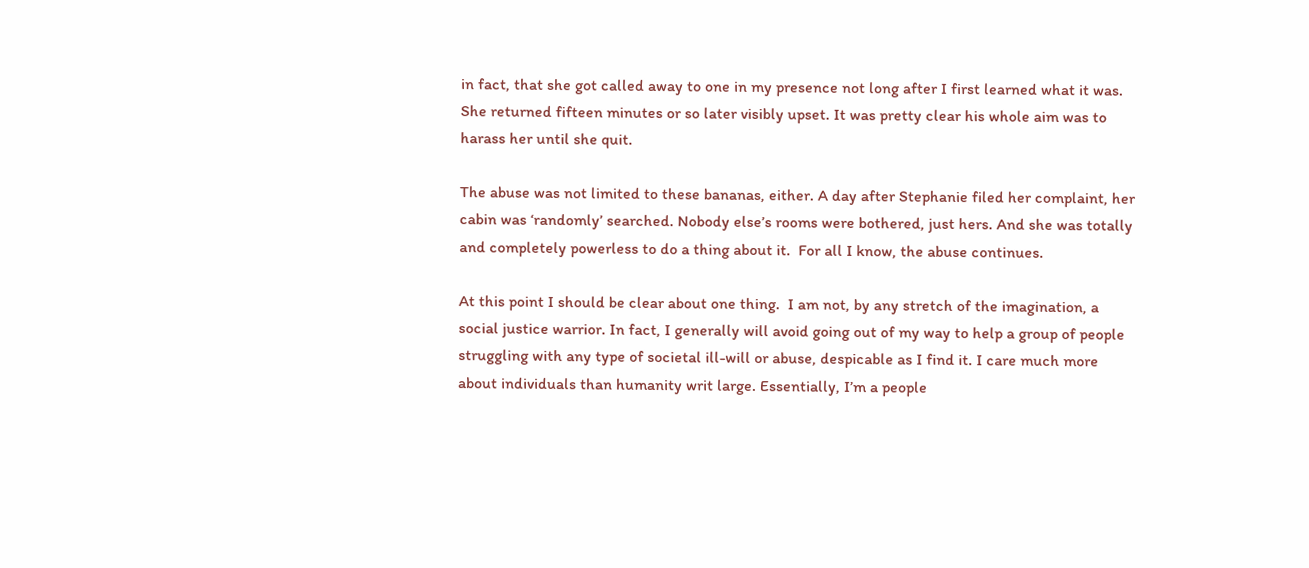in fact, that she got called away to one in my presence not long after I first learned what it was. She returned fifteen minutes or so later visibly upset. It was pretty clear his whole aim was to harass her until she quit.

The abuse was not limited to these bananas, either. A day after Stephanie filed her complaint, her cabin was ‘randomly’ searched. Nobody else’s rooms were bothered, just hers. And she was totally and completely powerless to do a thing about it.  For all I know, the abuse continues.

At this point I should be clear about one thing.  I am not, by any stretch of the imagination, a social justice warrior. In fact, I generally will avoid going out of my way to help a group of people struggling with any type of societal ill-will or abuse, despicable as I find it. I care much more about individuals than humanity writ large. Essentially, I’m a people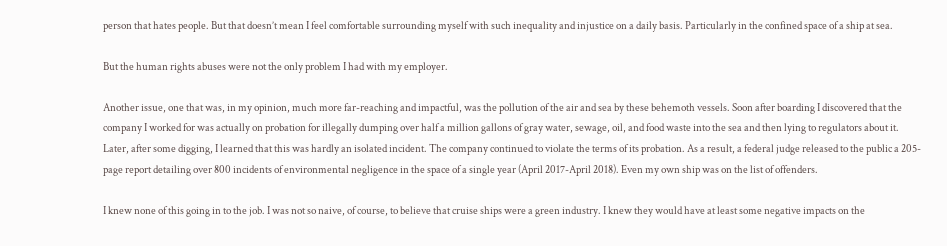person that hates people. But that doesn’t mean I feel comfortable surrounding myself with such inequality and injustice on a daily basis. Particularly in the confined space of a ship at sea.

But the human rights abuses were not the only problem I had with my employer.

Another issue, one that was, in my opinion, much more far-reaching and impactful, was the pollution of the air and sea by these behemoth vessels. Soon after boarding I discovered that the company I worked for was actually on probation for illegally dumping over half a million gallons of gray water, sewage, oil, and food waste into the sea and then lying to regulators about it. Later, after some digging, I learned that this was hardly an isolated incident. The company continued to violate the terms of its probation. As a result, a federal judge released to the public a 205-page report detailing over 800 incidents of environmental negligence in the space of a single year (April 2017-April 2018). Even my own ship was on the list of offenders.

I knew none of this going in to the job. I was not so naive, of course, to believe that cruise ships were a green industry. I knew they would have at least some negative impacts on the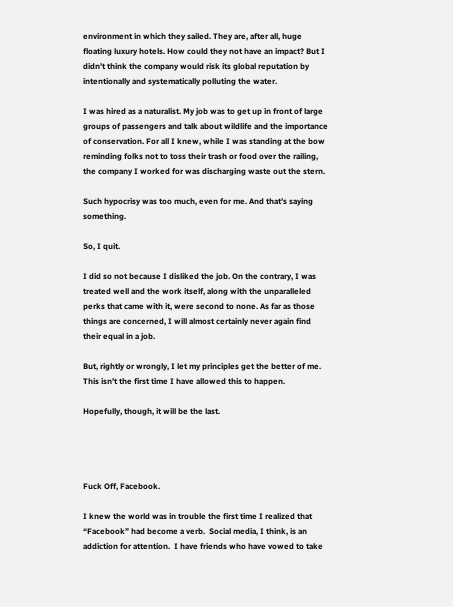environment in which they sailed. They are, after all, huge floating luxury hotels. How could they not have an impact? But I didn’t think the company would risk its global reputation by intentionally and systematically polluting the water.

I was hired as a naturalist. My job was to get up in front of large groups of passengers and talk about wildlife and the importance of conservation. For all I knew, while I was standing at the bow reminding folks not to toss their trash or food over the railing, the company I worked for was discharging waste out the stern.

Such hypocrisy was too much, even for me. And that’s saying something.

So, I quit.

I did so not because I disliked the job. On the contrary, I was treated well and the work itself, along with the unparalleled perks that came with it, were second to none. As far as those things are concerned, I will almost certainly never again find their equal in a job.

But, rightly or wrongly, I let my principles get the better of me. This isn’t the first time I have allowed this to happen.

Hopefully, though, it will be the last.




Fuck Off, Facebook.

I knew the world was in trouble the first time I realized that “Facebook” had become a verb.  Social media, I think, is an addiction for attention.  I have friends who have vowed to take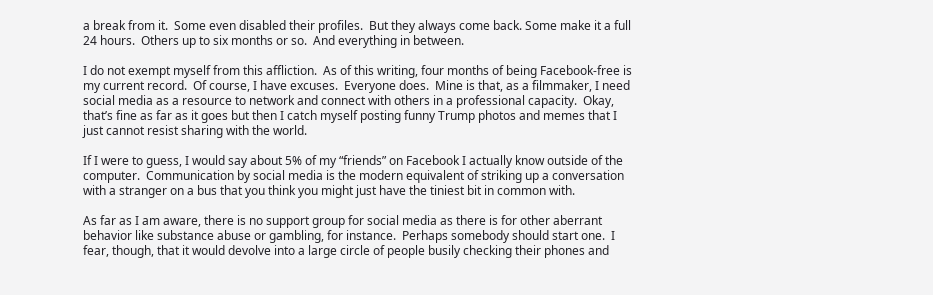a break from it.  Some even disabled their profiles.  But they always come back. Some make it a full 24 hours.  Others up to six months or so.  And everything in between.

I do not exempt myself from this affliction.  As of this writing, four months of being Facebook-free is my current record.  Of course, I have excuses.  Everyone does.  Mine is that, as a filmmaker, I need social media as a resource to network and connect with others in a professional capacity.  Okay, that’s fine as far as it goes but then I catch myself posting funny Trump photos and memes that I just cannot resist sharing with the world.

If I were to guess, I would say about 5% of my “friends” on Facebook I actually know outside of the computer.  Communication by social media is the modern equivalent of striking up a conversation with a stranger on a bus that you think you might just have the tiniest bit in common with.

As far as I am aware, there is no support group for social media as there is for other aberrant behavior like substance abuse or gambling, for instance.  Perhaps somebody should start one.  I fear, though, that it would devolve into a large circle of people busily checking their phones and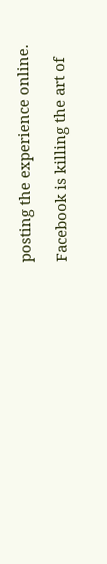posting the experience online.

Facebook is killing the art of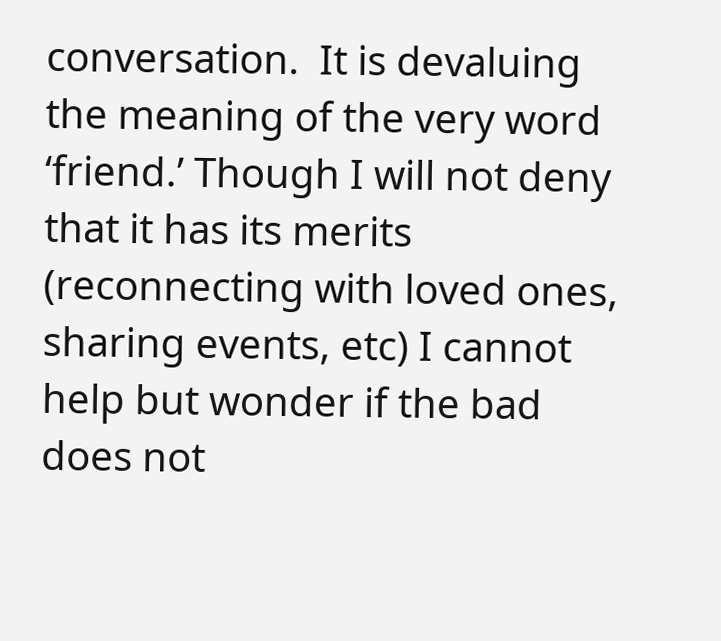conversation.  It is devaluing the meaning of the very word ‘friend.’ Though I will not deny that it has its merits (reconnecting with loved ones, sharing events, etc) I cannot help but wonder if the bad does not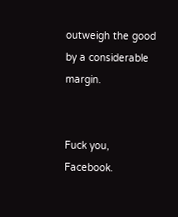outweigh the good by a considerable margin.


Fuck you, Facebook.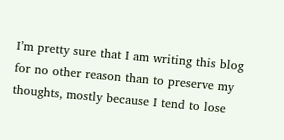I’m pretty sure that I am writing this blog for no other reason than to preserve my thoughts, mostly because I tend to lose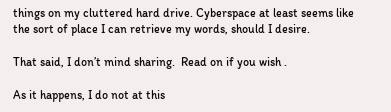things on my cluttered hard drive. Cyberspace at least seems like the sort of place I can retrieve my words, should I desire.

That said, I don’t mind sharing.  Read on if you wish .

As it happens, I do not at this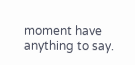moment have anything to say.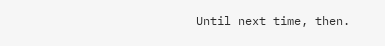Until next time, then.